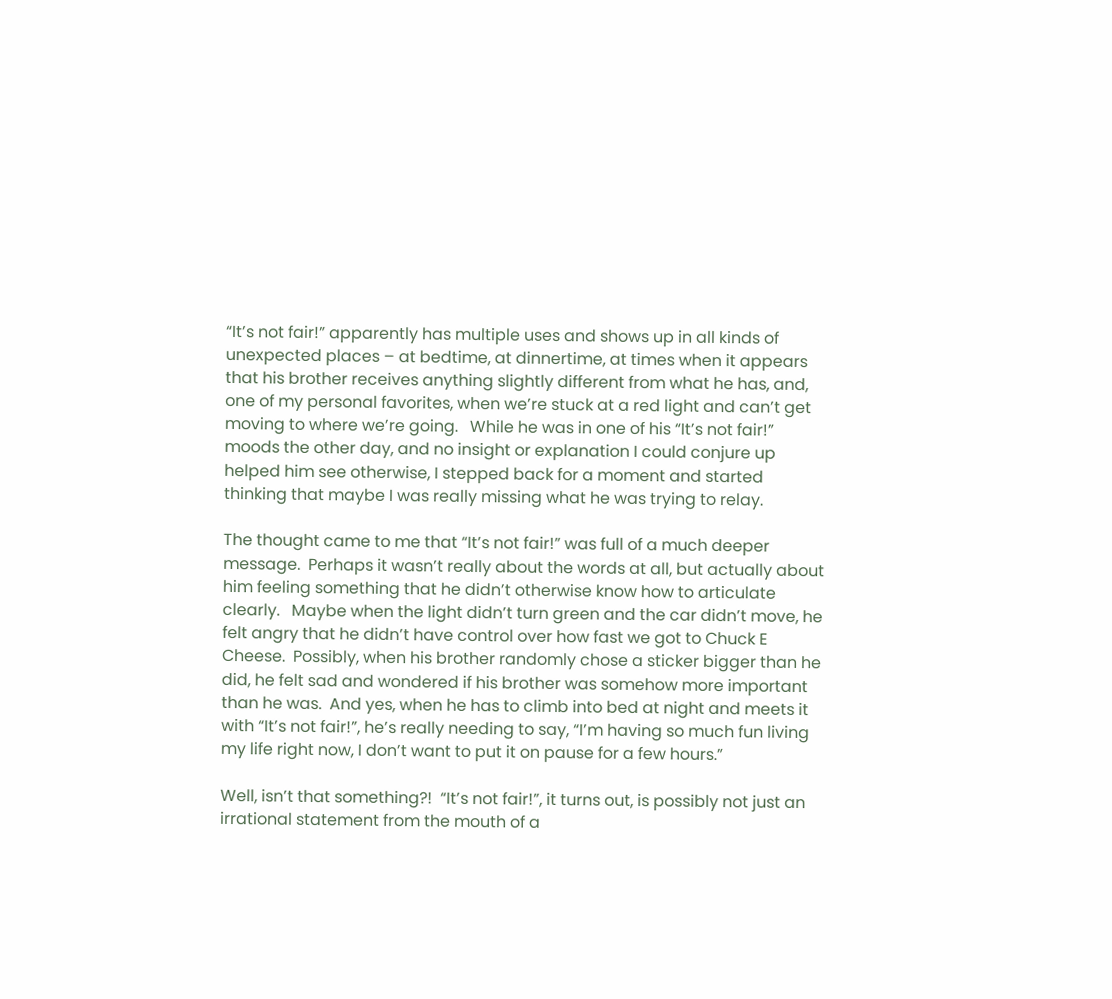“It’s not fair!” apparently has multiple uses and shows up in all kinds of unexpected places – at bedtime, at dinnertime, at times when it appears that his brother receives anything slightly different from what he has, and, one of my personal favorites, when we’re stuck at a red light and can’t get moving to where we’re going.   While he was in one of his “It’s not fair!” moods the other day, and no insight or explanation I could conjure up helped him see otherwise, I stepped back for a moment and started thinking that maybe I was really missing what he was trying to relay.

The thought came to me that “It’s not fair!” was full of a much deeper message.  Perhaps it wasn’t really about the words at all, but actually about him feeling something that he didn’t otherwise know how to articulate clearly.   Maybe when the light didn’t turn green and the car didn’t move, he felt angry that he didn’t have control over how fast we got to Chuck E Cheese.  Possibly, when his brother randomly chose a sticker bigger than he did, he felt sad and wondered if his brother was somehow more important than he was.  And yes, when he has to climb into bed at night and meets it with “It’s not fair!”, he’s really needing to say, “I’m having so much fun living my life right now, I don’t want to put it on pause for a few hours.”

Well, isn’t that something?!  “It’s not fair!”, it turns out, is possibly not just an irrational statement from the mouth of a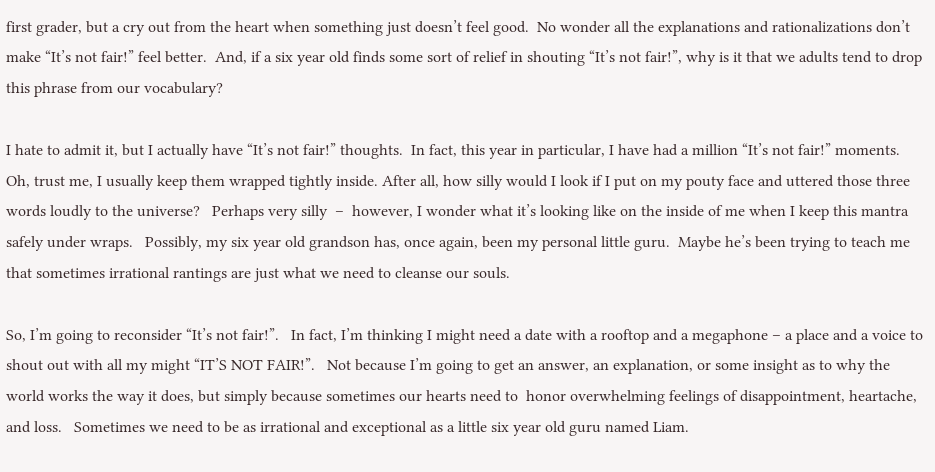first grader, but a cry out from the heart when something just doesn’t feel good.  No wonder all the explanations and rationalizations don’t make “It’s not fair!” feel better.  And, if a six year old finds some sort of relief in shouting “It’s not fair!”, why is it that we adults tend to drop this phrase from our vocabulary?

I hate to admit it, but I actually have “It’s not fair!” thoughts.  In fact, this year in particular, I have had a million “It’s not fair!” moments.  Oh, trust me, I usually keep them wrapped tightly inside. After all, how silly would I look if I put on my pouty face and uttered those three words loudly to the universe?   Perhaps very silly  –  however, I wonder what it’s looking like on the inside of me when I keep this mantra safely under wraps.   Possibly, my six year old grandson has, once again, been my personal little guru.  Maybe he’s been trying to teach me that sometimes irrational rantings are just what we need to cleanse our souls.

So, I’m going to reconsider “It’s not fair!”.   In fact, I’m thinking I might need a date with a rooftop and a megaphone – a place and a voice to shout out with all my might “IT’S NOT FAIR!”.   Not because I’m going to get an answer, an explanation, or some insight as to why the world works the way it does, but simply because sometimes our hearts need to  honor overwhelming feelings of disappointment, heartache, and loss.   Sometimes we need to be as irrational and exceptional as a little six year old guru named Liam.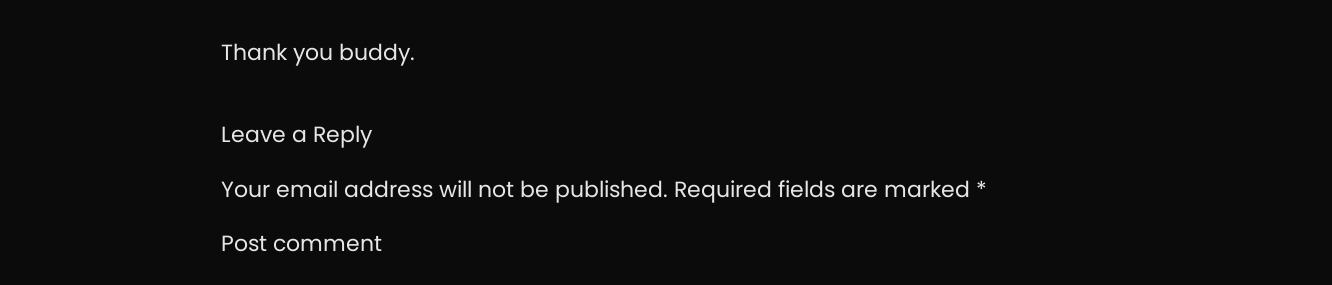Thank you buddy.


Leave a Reply

Your email address will not be published. Required fields are marked *

Post comment